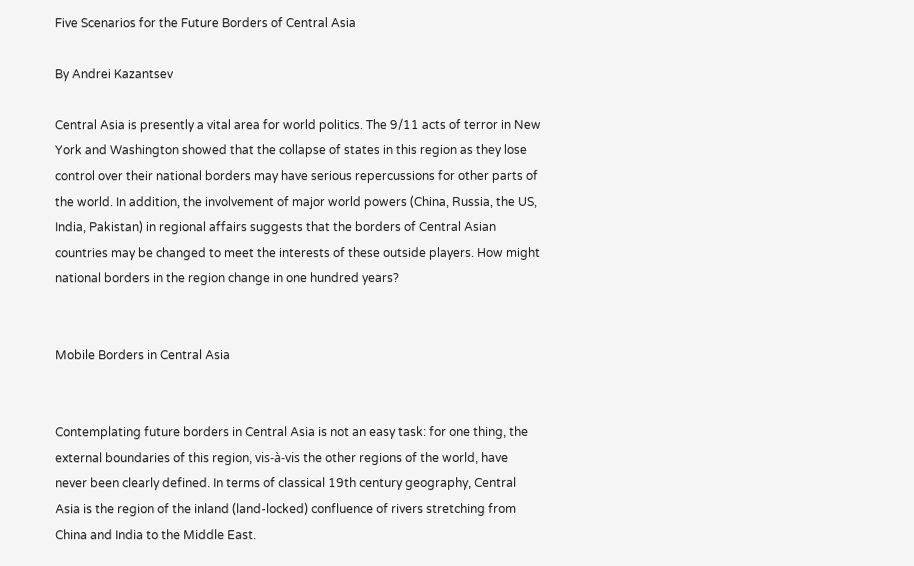Five Scenarios for the Future Borders of Central Asia

By Andrei Kazantsev

Central Asia is presently a vital area for world politics. The 9/11 acts of terror in New York and Washington showed that the collapse of states in this region as they lose control over their national borders may have serious repercussions for other parts of the world. In addition, the involvement of major world powers (China, Russia, the US, India, Pakistan) in regional affairs suggests that the borders of Central Asian countries may be changed to meet the interests of these outside players. How might national borders in the region change in one hundred years?


Mobile Borders in Central Asia


Contemplating future borders in Central Asia is not an easy task: for one thing, the external boundaries of this region, vis-à-vis the other regions of the world, have never been clearly defined. In terms of classical 19th century geography, Central Asia is the region of the inland (land-locked) confluence of rivers stretching from China and India to the Middle East.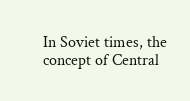In Soviet times, the concept of Central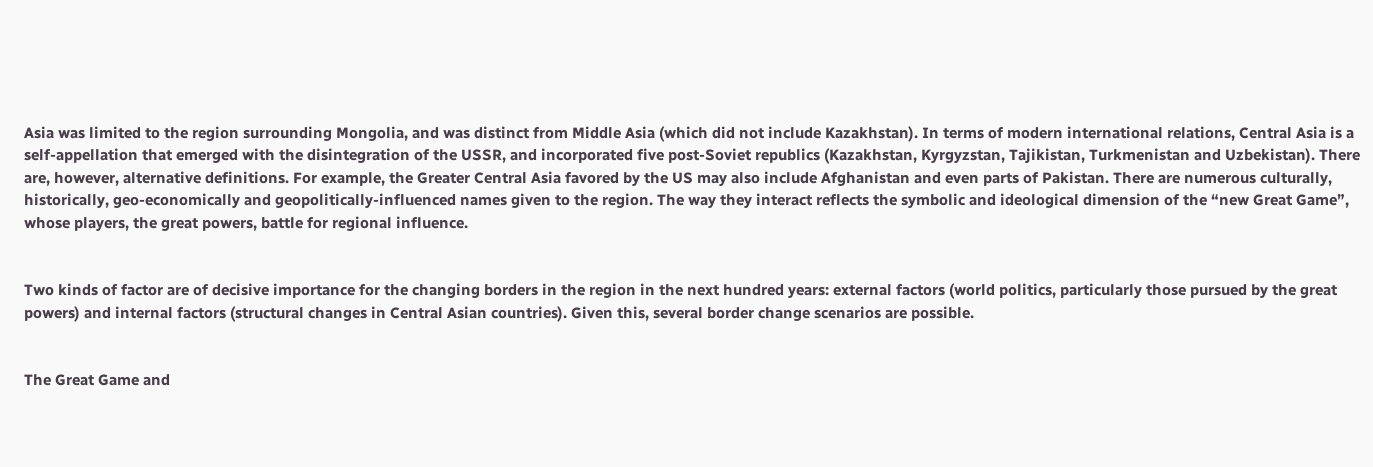Asia was limited to the region surrounding Mongolia, and was distinct from Middle Asia (which did not include Kazakhstan). In terms of modern international relations, Central Asia is a self-appellation that emerged with the disintegration of the USSR, and incorporated five post-Soviet republics (Kazakhstan, Kyrgyzstan, Tajikistan, Turkmenistan and Uzbekistan). There are, however, alternative definitions. For example, the Greater Central Asia favored by the US may also include Afghanistan and even parts of Pakistan. There are numerous culturally, historically, geo-economically and geopolitically-influenced names given to the region. The way they interact reflects the symbolic and ideological dimension of the “new Great Game”, whose players, the great powers, battle for regional influence.


Two kinds of factor are of decisive importance for the changing borders in the region in the next hundred years: external factors (world politics, particularly those pursued by the great powers) and internal factors (structural changes in Central Asian countries). Given this, several border change scenarios are possible.


The Great Game and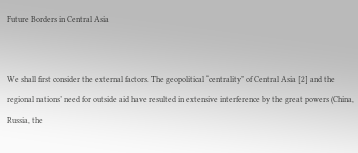Future Borders in Central Asia


We shall first consider the external factors. The geopolitical “centrality” of Central Asia [2] and the regional nations’ need for outside aid have resulted in extensive interference by the great powers (China, Russia, the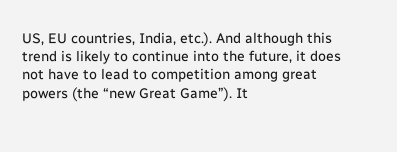US, EU countries, India, etc.). And although this trend is likely to continue into the future, it does not have to lead to competition among great powers (the “new Great Game”). It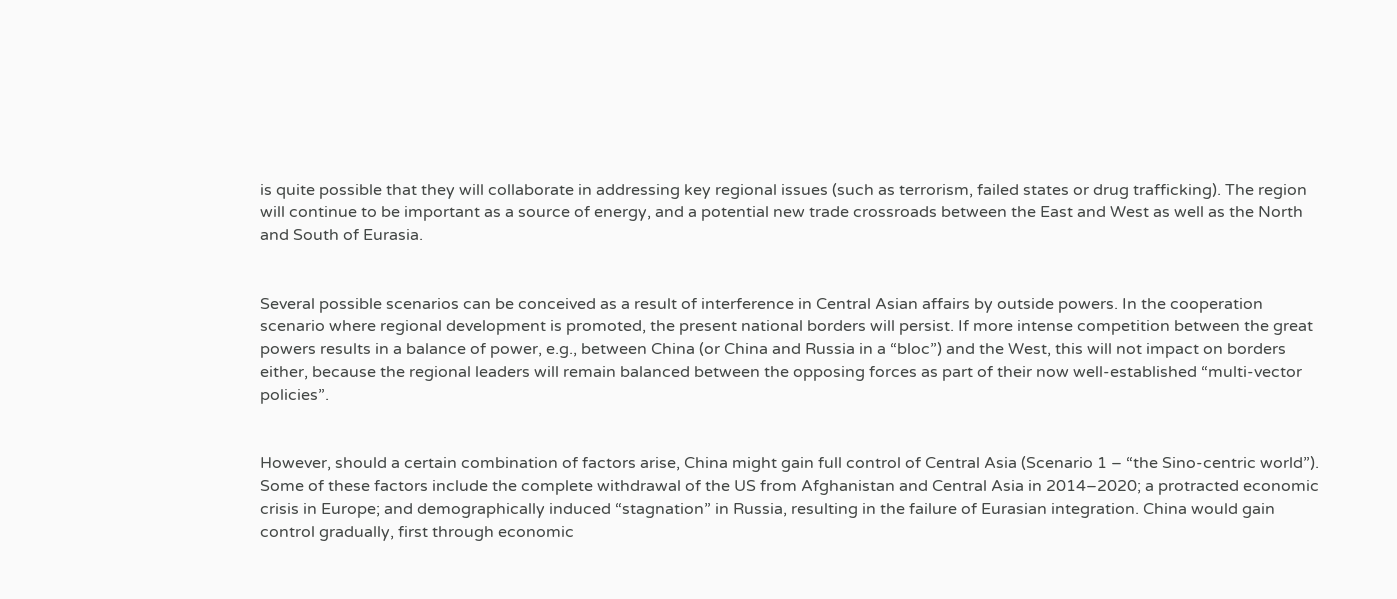is quite possible that they will collaborate in addressing key regional issues (such as terrorism, failed states or drug trafficking). The region will continue to be important as a source of energy, and a potential new trade crossroads between the East and West as well as the North and South of Eurasia.


Several possible scenarios can be conceived as a result of interference in Central Asian affairs by outside powers. In the cooperation scenario where regional development is promoted, the present national borders will persist. If more intense competition between the great powers results in a balance of power, e.g., between China (or China and Russia in a “bloc”) and the West, this will not impact on borders either, because the regional leaders will remain balanced between the opposing forces as part of their now well-established “multi-vector policies”.


However, should a certain combination of factors arise, China might gain full control of Central Asia (Scenario 1 – “the Sino-centric world”). Some of these factors include the complete withdrawal of the US from Afghanistan and Central Asia in 2014–2020; a protracted economic crisis in Europe; and demographically induced “stagnation” in Russia, resulting in the failure of Eurasian integration. China would gain control gradually, first through economic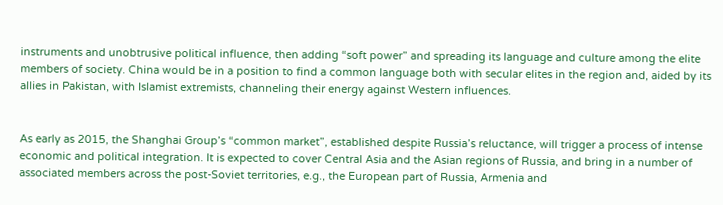instruments and unobtrusive political influence, then adding “soft power” and spreading its language and culture among the elite members of society. China would be in a position to find a common language both with secular elites in the region and, aided by its allies in Pakistan, with Islamist extremists, channeling their energy against Western influences.


As early as 2015, the Shanghai Group’s “common market”, established despite Russia’s reluctance, will trigger a process of intense economic and political integration. It is expected to cover Central Asia and the Asian regions of Russia, and bring in a number of associated members across the post-Soviet territories, e.g., the European part of Russia, Armenia and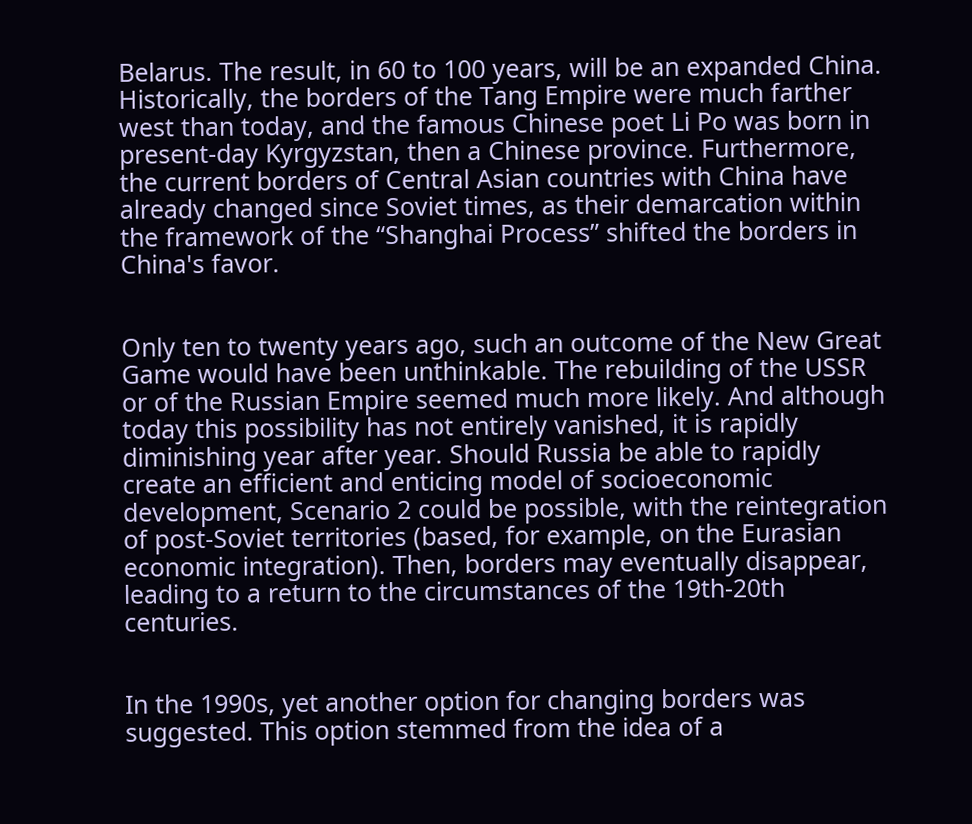Belarus. The result, in 60 to 100 years, will be an expanded China. Historically, the borders of the Tang Empire were much farther west than today, and the famous Chinese poet Li Po was born in present-day Kyrgyzstan, then a Chinese province. Furthermore, the current borders of Central Asian countries with China have already changed since Soviet times, as their demarcation within the framework of the “Shanghai Process” shifted the borders in China's favor.


Only ten to twenty years ago, such an outcome of the New Great Game would have been unthinkable. The rebuilding of the USSR or of the Russian Empire seemed much more likely. And although today this possibility has not entirely vanished, it is rapidly diminishing year after year. Should Russia be able to rapidly create an efficient and enticing model of socioeconomic development, Scenario 2 could be possible, with the reintegration of post-Soviet territories (based, for example, on the Eurasian economic integration). Then, borders may eventually disappear, leading to a return to the circumstances of the 19th-20th centuries.


In the 1990s, yet another option for changing borders was suggested. This option stemmed from the idea of a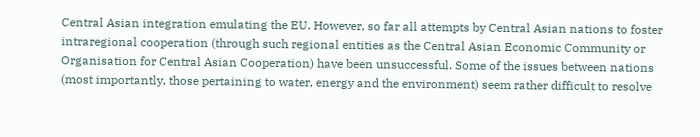Central Asian integration emulating the EU. However, so far all attempts by Central Asian nations to foster intraregional cooperation (through such regional entities as the Central Asian Economic Community or Organisation for Central Asian Cooperation) have been unsuccessful. Some of the issues between nations (most importantly, those pertaining to water, energy and the environment) seem rather difficult to resolve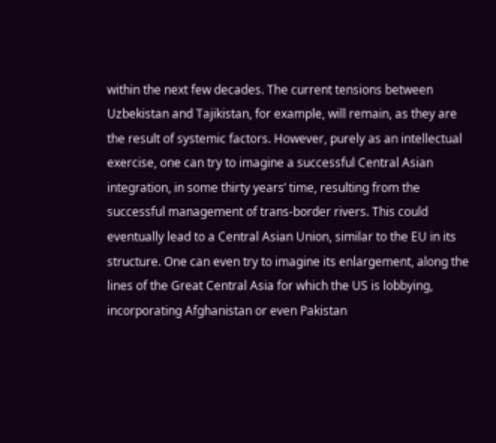within the next few decades. The current tensions between Uzbekistan and Tajikistan, for example, will remain, as they are the result of systemic factors. However, purely as an intellectual exercise, one can try to imagine a successful Central Asian integration, in some thirty years’ time, resulting from the successful management of trans-border rivers. This could eventually lead to a Central Asian Union, similar to the EU in its structure. One can even try to imagine its enlargement, along the lines of the Great Central Asia for which the US is lobbying, incorporating Afghanistan or even Pakistan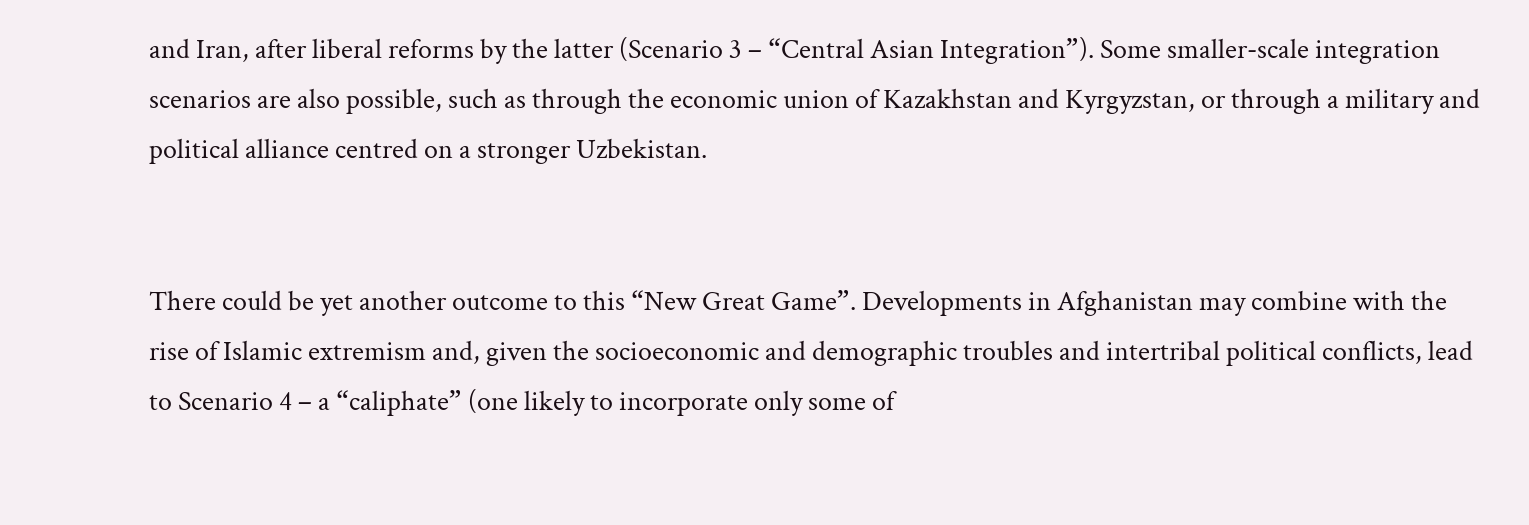and Iran, after liberal reforms by the latter (Scenario 3 – “Central Asian Integration”). Some smaller-scale integration scenarios are also possible, such as through the economic union of Kazakhstan and Kyrgyzstan, or through a military and political alliance centred on a stronger Uzbekistan.


There could be yet another outcome to this “New Great Game”. Developments in Afghanistan may combine with the rise of Islamic extremism and, given the socioeconomic and demographic troubles and intertribal political conflicts, lead to Scenario 4 – a “caliphate” (one likely to incorporate only some of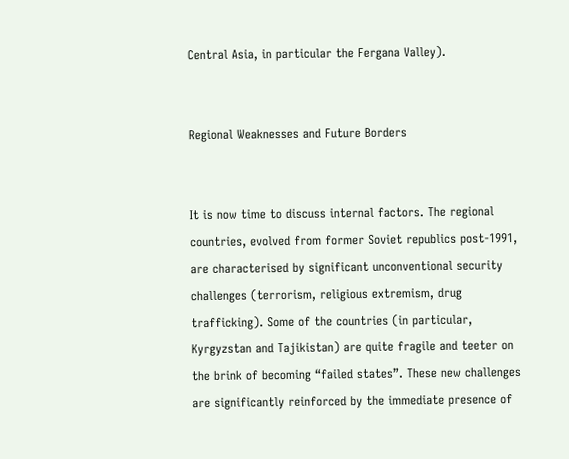Central Asia, in particular the Fergana Valley).


Regional Weaknesses and Future Borders


It is now time to discuss internal factors. The regional countries, evolved from former Soviet republics post-1991, are characterised by significant unconventional security challenges (terrorism, religious extremism, drug trafficking). Some of the countries (in particular, Kyrgyzstan and Tajikistan) are quite fragile and teeter on the brink of becoming “failed states”. These new challenges are significantly reinforced by the immediate presence of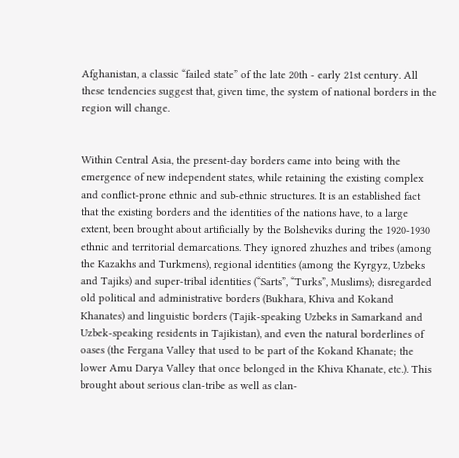Afghanistan, a classic “failed state” of the late 20th - early 21st century. All these tendencies suggest that, given time, the system of national borders in the region will change.


Within Central Asia, the present-day borders came into being with the emergence of new independent states, while retaining the existing complex and conflict-prone ethnic and sub-ethnic structures. It is an established fact that the existing borders and the identities of the nations have, to a large extent, been brought about artificially by the Bolsheviks during the 1920-1930 ethnic and territorial demarcations. They ignored zhuzhes and tribes (among the Kazakhs and Turkmens), regional identities (among the Kyrgyz, Uzbeks and Tajiks) and super-tribal identities (“Sarts”, “Turks”, Muslims); disregarded old political and administrative borders (Bukhara, Khiva and Kokand Khanates) and linguistic borders (Tajik-speaking Uzbeks in Samarkand and Uzbek-speaking residents in Tajikistan), and even the natural borderlines of oases (the Fergana Valley that used to be part of the Kokand Khanate; the lower Amu Darya Valley that once belonged in the Khiva Khanate, etc.). This brought about serious clan-tribe as well as clan-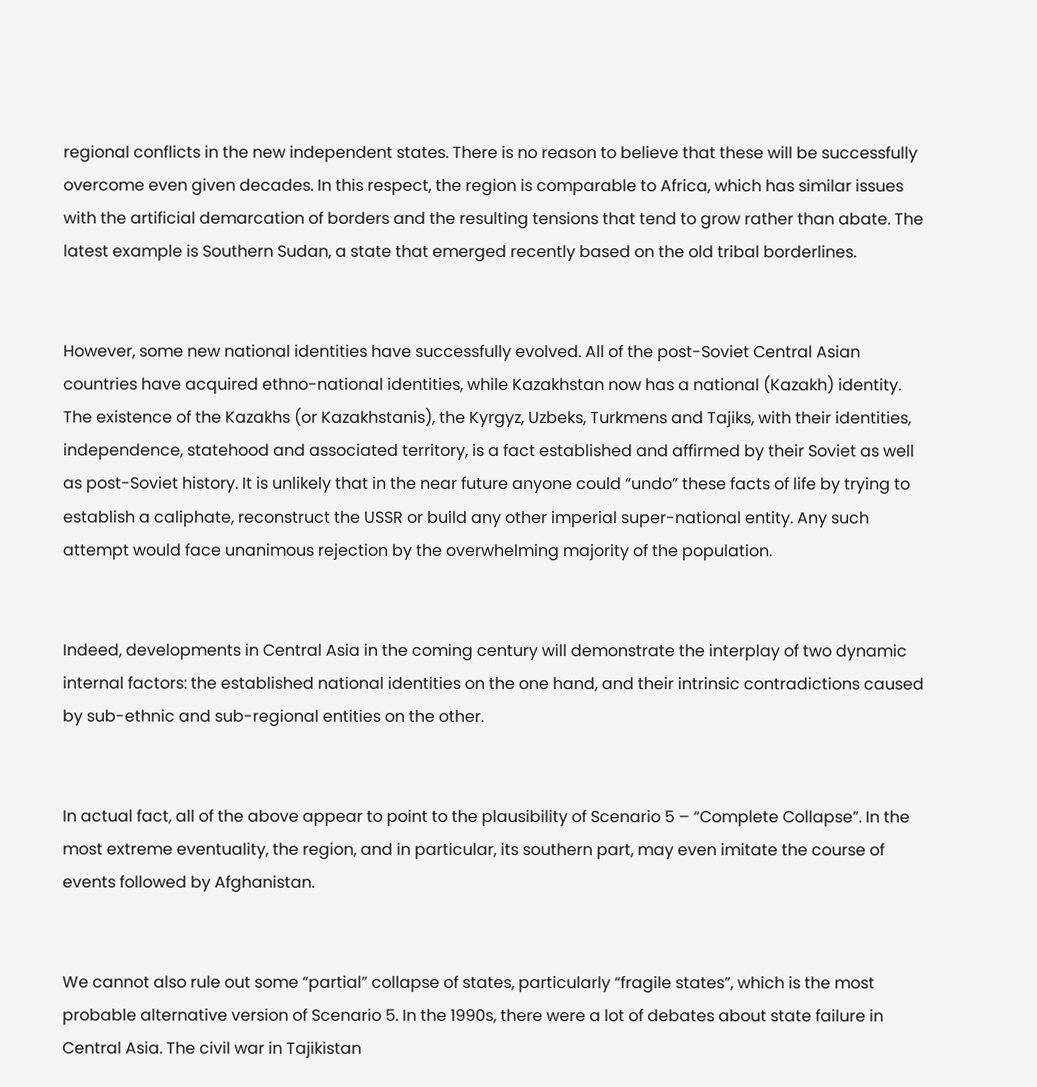regional conflicts in the new independent states. There is no reason to believe that these will be successfully overcome even given decades. In this respect, the region is comparable to Africa, which has similar issues with the artificial demarcation of borders and the resulting tensions that tend to grow rather than abate. The latest example is Southern Sudan, a state that emerged recently based on the old tribal borderlines.


However, some new national identities have successfully evolved. All of the post-Soviet Central Asian countries have acquired ethno-national identities, while Kazakhstan now has a national (Kazakh) identity. The existence of the Kazakhs (or Kazakhstanis), the Kyrgyz, Uzbeks, Turkmens and Tajiks, with their identities, independence, statehood and associated territory, is a fact established and affirmed by their Soviet as well as post-Soviet history. It is unlikely that in the near future anyone could “undo” these facts of life by trying to establish a caliphate, reconstruct the USSR or build any other imperial super-national entity. Any such attempt would face unanimous rejection by the overwhelming majority of the population.


Indeed, developments in Central Asia in the coming century will demonstrate the interplay of two dynamic internal factors: the established national identities on the one hand, and their intrinsic contradictions caused by sub-ethnic and sub-regional entities on the other.


In actual fact, all of the above appear to point to the plausibility of Scenario 5 – “Complete Collapse”. In the most extreme eventuality, the region, and in particular, its southern part, may even imitate the course of events followed by Afghanistan.


We cannot also rule out some “partial” collapse of states, particularly “fragile states”, which is the most probable alternative version of Scenario 5. In the 1990s, there were a lot of debates about state failure in Central Asia. The civil war in Tajikistan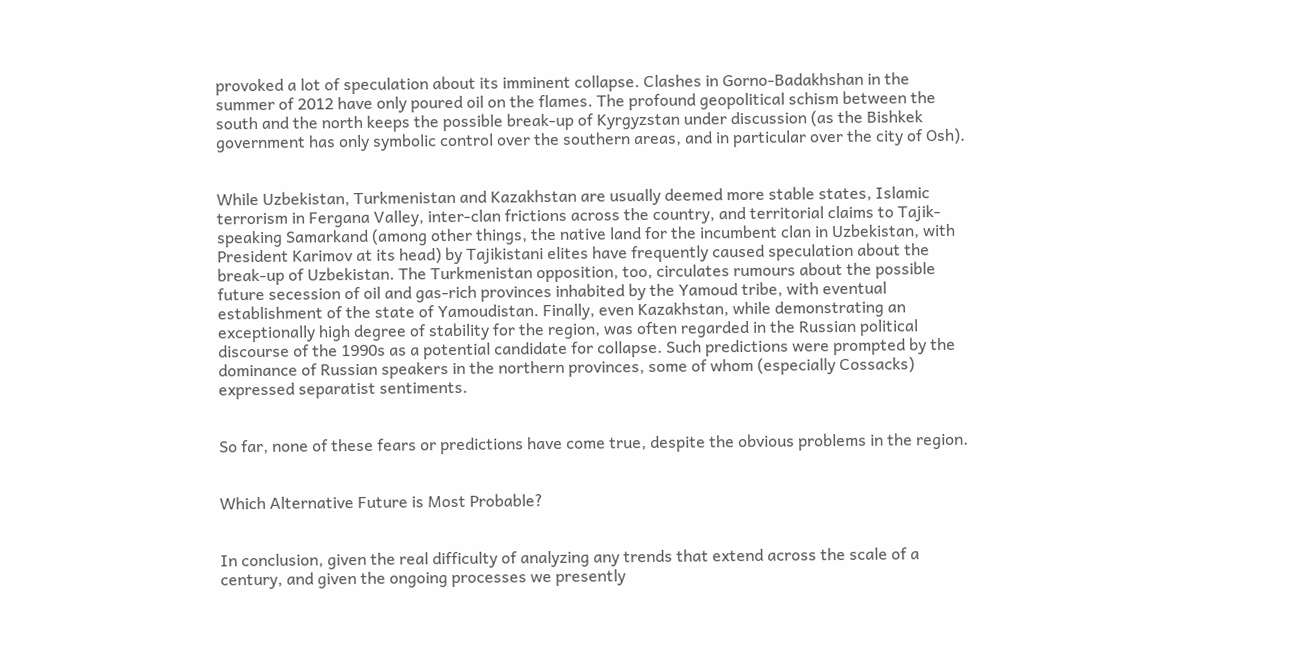provoked a lot of speculation about its imminent collapse. Clashes in Gorno-Badakhshan in the summer of 2012 have only poured oil on the flames. The profound geopolitical schism between the south and the north keeps the possible break-up of Kyrgyzstan under discussion (as the Bishkek government has only symbolic control over the southern areas, and in particular over the city of Osh).


While Uzbekistan, Turkmenistan and Kazakhstan are usually deemed more stable states, Islamic terrorism in Fergana Valley, inter-clan frictions across the country, and territorial claims to Tajik-speaking Samarkand (among other things, the native land for the incumbent clan in Uzbekistan, with President Karimov at its head) by Tajikistani elites have frequently caused speculation about the break-up of Uzbekistan. The Turkmenistan opposition, too, circulates rumours about the possible future secession of oil and gas-rich provinces inhabited by the Yamoud tribe, with eventual establishment of the state of Yamoudistan. Finally, even Kazakhstan, while demonstrating an exceptionally high degree of stability for the region, was often regarded in the Russian political discourse of the 1990s as a potential candidate for collapse. Such predictions were prompted by the dominance of Russian speakers in the northern provinces, some of whom (especially Cossacks) expressed separatist sentiments.


So far, none of these fears or predictions have come true, despite the obvious problems in the region.


Which Alternative Future is Most Probable?


In conclusion, given the real difficulty of analyzing any trends that extend across the scale of a century, and given the ongoing processes we presently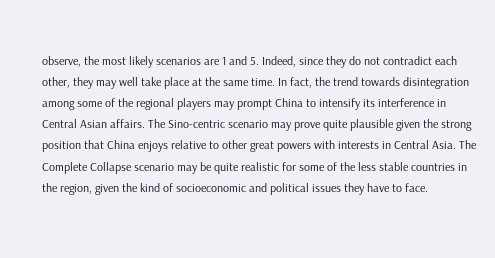observe, the most likely scenarios are 1 and 5. Indeed, since they do not contradict each other, they may well take place at the same time. In fact, the trend towards disintegration among some of the regional players may prompt China to intensify its interference in Central Asian affairs. The Sino-centric scenario may prove quite plausible given the strong position that China enjoys relative to other great powers with interests in Central Asia. The Complete Collapse scenario may be quite realistic for some of the less stable countries in the region, given the kind of socioeconomic and political issues they have to face.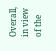Overall, in view of the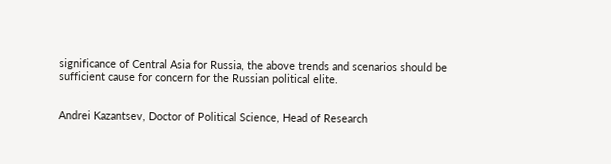significance of Central Asia for Russia, the above trends and scenarios should be sufficient cause for concern for the Russian political elite.


Andrei Kazantsev, Doctor of Political Science, Head of Research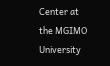Center at the MGIMO University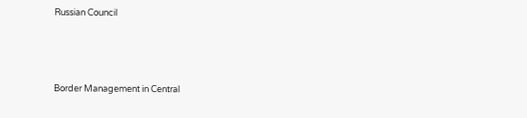Russian Council



Border Management in Central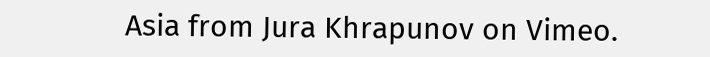Asia from Jura Khrapunov on Vimeo.